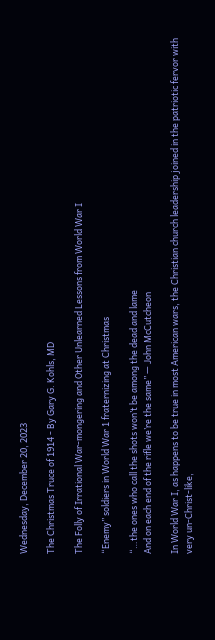Wednesday, December 20, 2023

The Christmas Truce of 1914 - By Gary G. Kohls, MD

The Folly of Irrational War-mongering and Other Unlearned Lessons from World War I

“Enemy” soldiers in World War 1 fraternizing at Christmas

“…the ones who call the shots won’t be among the dead and lame
And on each end of the rifle we’re the same” — John McCutcheon

In World War I, as happens to be true in most American wars, the Christian church leadership joined in the patriotic fervor with very un-Christ-like,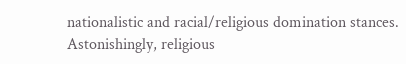nationalistic and racial/religious domination stances. Astonishingly, religious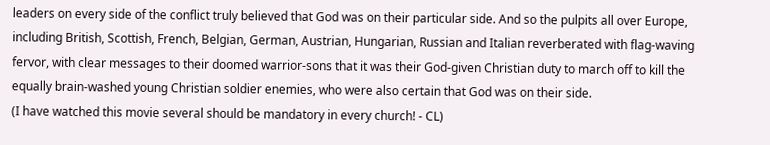leaders on every side of the conflict truly believed that God was on their particular side. And so the pulpits all over Europe, including British, Scottish, French, Belgian, German, Austrian, Hungarian, Russian and Italian reverberated with flag-waving fervor, with clear messages to their doomed warrior-sons that it was their God-given Christian duty to march off to kill the equally brain-washed young Christian soldier enemies, who were also certain that God was on their side.
(I have watched this movie several should be mandatory in every church! - CL)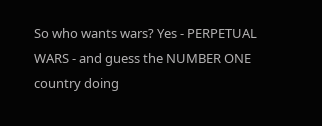So who wants wars? Yes - PERPETUAL WARS - and guess the NUMBER ONE country doing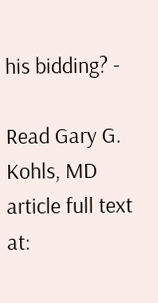his bidding? -

Read Gary G. Kohls, MD article full text at: